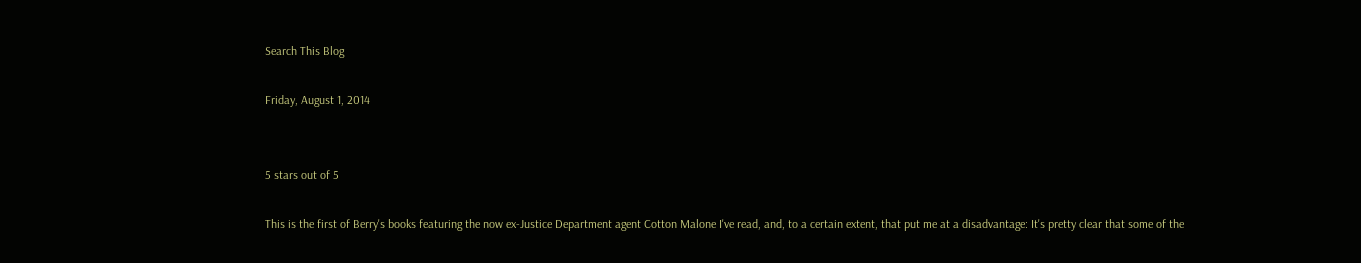Search This Blog

Friday, August 1, 2014


5 stars out of 5

This is the first of Berry's books featuring the now ex-Justice Department agent Cotton Malone I've read, and, to a certain extent, that put me at a disadvantage: It's pretty clear that some of the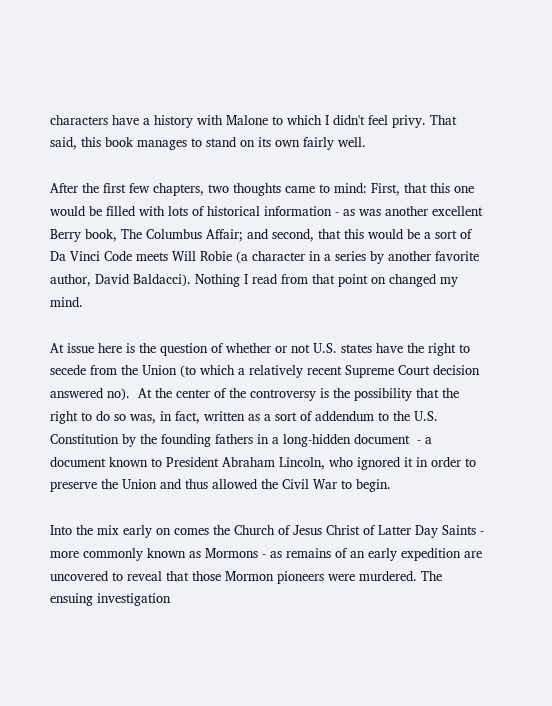characters have a history with Malone to which I didn't feel privy. That said, this book manages to stand on its own fairly well.

After the first few chapters, two thoughts came to mind: First, that this one would be filled with lots of historical information - as was another excellent Berry book, The Columbus Affair; and second, that this would be a sort of Da Vinci Code meets Will Robie (a character in a series by another favorite author, David Baldacci). Nothing I read from that point on changed my mind.

At issue here is the question of whether or not U.S. states have the right to secede from the Union (to which a relatively recent Supreme Court decision answered no).  At the center of the controversy is the possibility that the right to do so was, in fact, written as a sort of addendum to the U.S. Constitution by the founding fathers in a long-hidden document  - a document known to President Abraham Lincoln, who ignored it in order to preserve the Union and thus allowed the Civil War to begin.

Into the mix early on comes the Church of Jesus Christ of Latter Day Saints - more commonly known as Mormons - as remains of an early expedition are uncovered to reveal that those Mormon pioneers were murdered. The ensuing investigation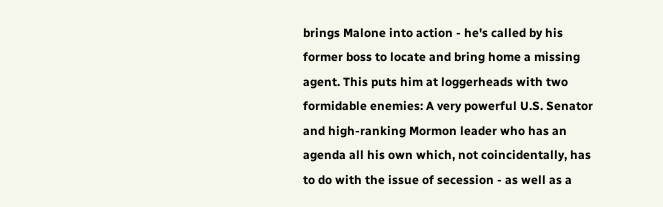brings Malone into action - he's called by his former boss to locate and bring home a missing agent. This puts him at loggerheads with two formidable enemies: A very powerful U.S. Senator and high-ranking Mormon leader who has an agenda all his own which, not coincidentally, has to do with the issue of secession - as well as a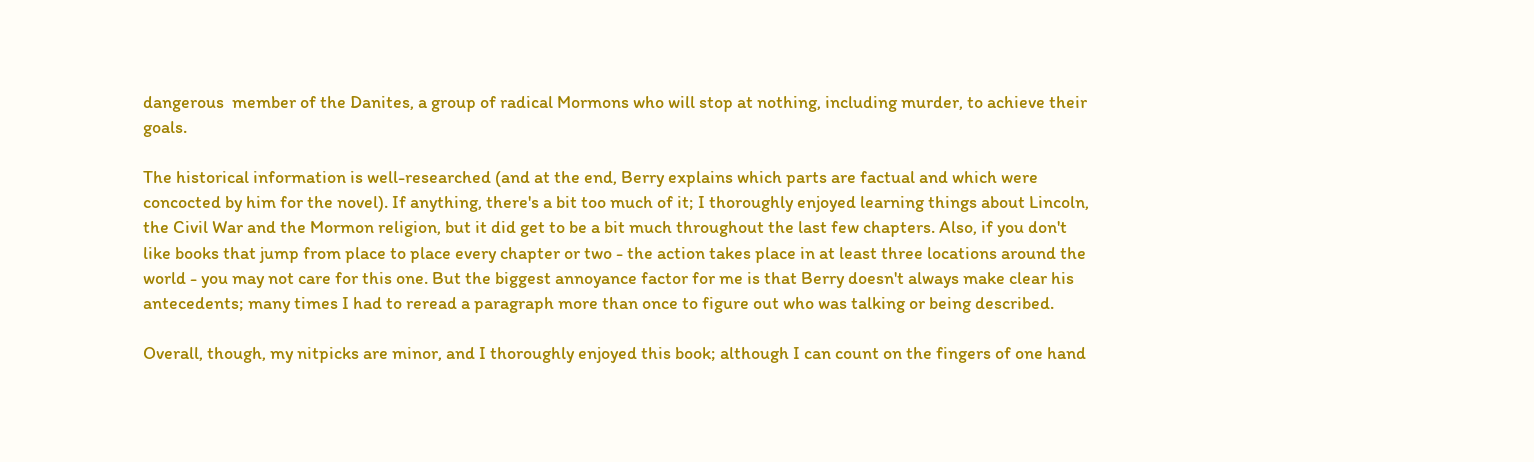dangerous  member of the Danites, a group of radical Mormons who will stop at nothing, including murder, to achieve their goals.

The historical information is well-researched (and at the end, Berry explains which parts are factual and which were concocted by him for the novel). If anything, there's a bit too much of it; I thoroughly enjoyed learning things about Lincoln, the Civil War and the Mormon religion, but it did get to be a bit much throughout the last few chapters. Also, if you don't like books that jump from place to place every chapter or two - the action takes place in at least three locations around the world - you may not care for this one. But the biggest annoyance factor for me is that Berry doesn't always make clear his antecedents; many times I had to reread a paragraph more than once to figure out who was talking or being described.

Overall, though, my nitpicks are minor, and I thoroughly enjoyed this book; although I can count on the fingers of one hand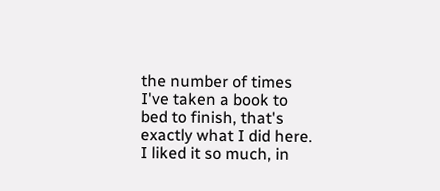the number of times I've taken a book to bed to finish, that's exactly what I did here. I liked it so much, in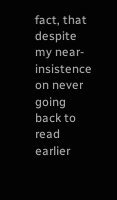fact, that despite my near-insistence on never going back to read earlier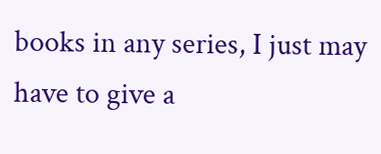books in any series, I just may have to give a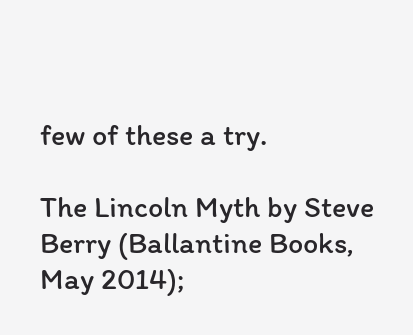few of these a try.

The Lincoln Myth by Steve Berry (Ballantine Books, May 2014);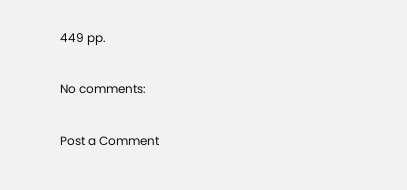449 pp.

No comments:

Post a Comment